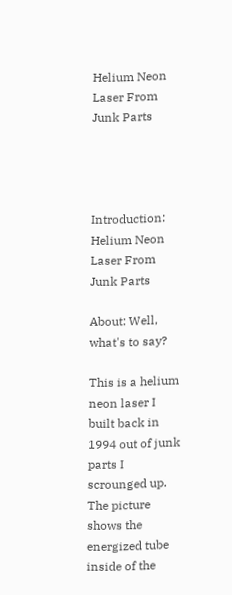Helium Neon Laser From Junk Parts




Introduction: Helium Neon Laser From Junk Parts

About: Well, what's to say?

This is a helium neon laser I built back in 1994 out of junk parts I scrounged up. The picture shows the energized tube inside of the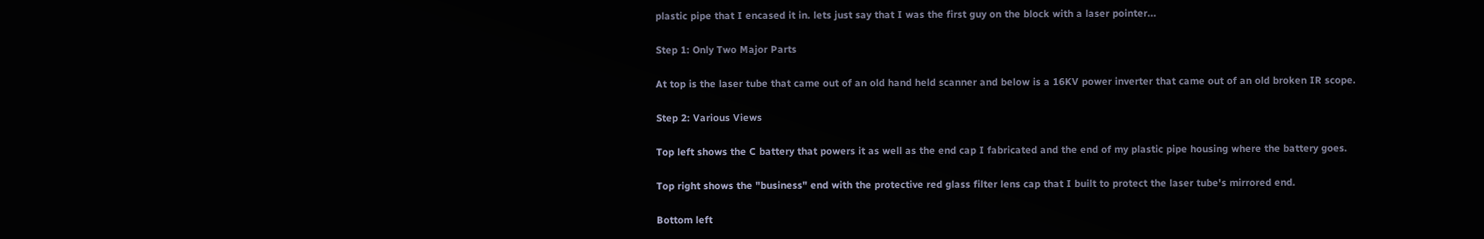plastic pipe that I encased it in. lets just say that I was the first guy on the block with a laser pointer...

Step 1: Only Two Major Parts

At top is the laser tube that came out of an old hand held scanner and below is a 16KV power inverter that came out of an old broken IR scope.

Step 2: Various Views

Top left shows the C battery that powers it as well as the end cap I fabricated and the end of my plastic pipe housing where the battery goes.

Top right shows the "business" end with the protective red glass filter lens cap that I built to protect the laser tube's mirrored end.

Bottom left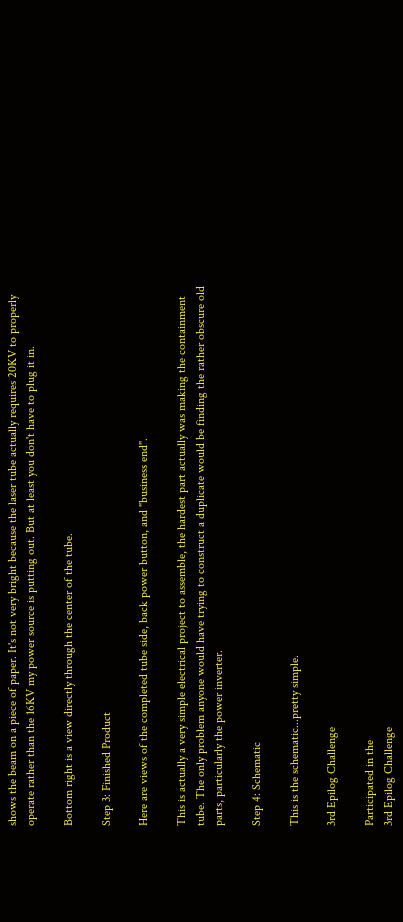shows the beam on a piece of paper. It's not very bright because the laser tube actually requires 20KV to properly operate rather than the 16KV my power source is putting out. But at least you don't have to plug it in.

Bottom right is a view directly through the center of the tube.

Step 3: Finished Product

Here are views of the completed tube side, back power button, and "business end".

This is actually a very simple electrical project to assemble, the hardest part actually was making the containment tube. The only problem anyone would have trying to construct a duplicate would be finding the rather obscure old parts, particularly the power inverter.

Step 4: Schematic

This is the schematic...pretty simple.

3rd Epilog Challenge

Participated in the
3rd Epilog Challenge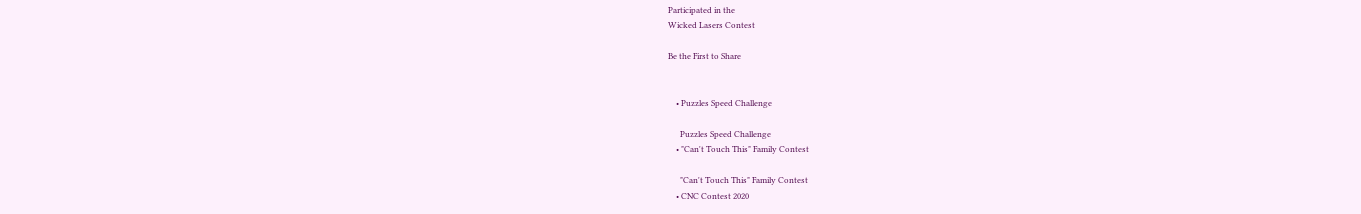Participated in the
Wicked Lasers Contest

Be the First to Share


    • Puzzles Speed Challenge

      Puzzles Speed Challenge
    • "Can't Touch This" Family Contest

      "Can't Touch This" Family Contest
    • CNC Contest 2020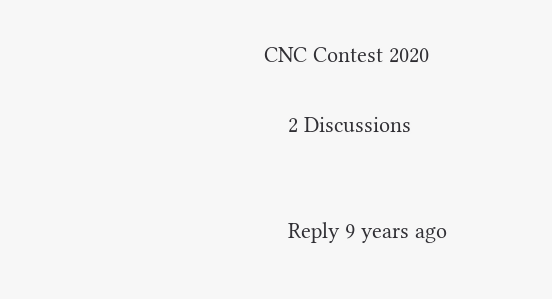CNC Contest 2020

    2 Discussions


    Reply 9 years ago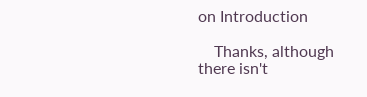on Introduction

    Thanks, although there isn't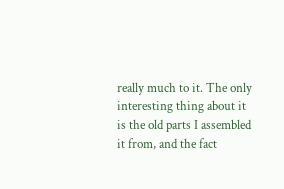really much to it. The only interesting thing about it is the old parts I assembled it from, and the fact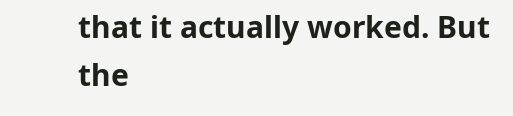that it actually worked. But the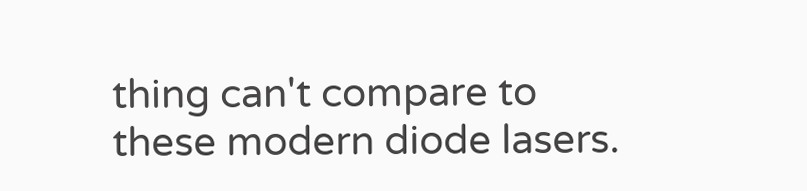thing can't compare to these modern diode lasers.